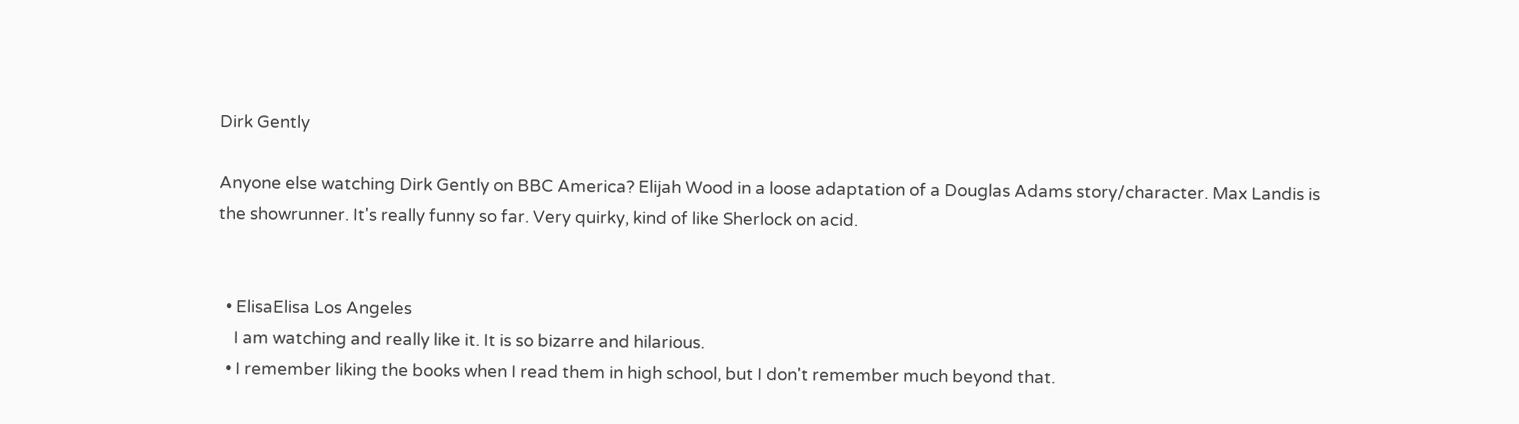Dirk Gently

Anyone else watching Dirk Gently on BBC America? Elijah Wood in a loose adaptation of a Douglas Adams story/character. Max Landis is the showrunner. It's really funny so far. Very quirky, kind of like Sherlock on acid.


  • ElisaElisa Los Angeles
    I am watching and really like it. It is so bizarre and hilarious.
  • I remember liking the books when I read them in high school, but I don't remember much beyond that.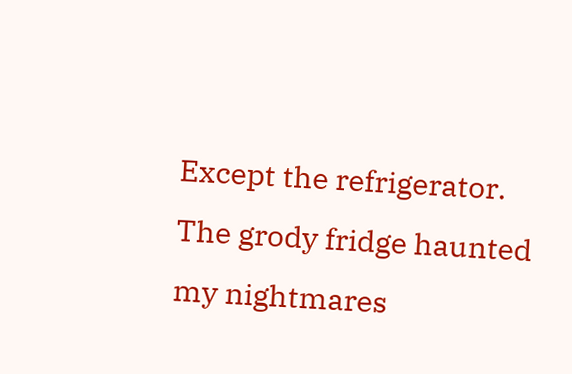Except the refrigerator. The grody fridge haunted my nightmares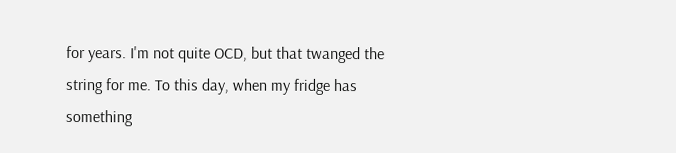for years. I'm not quite OCD, but that twanged the string for me. To this day, when my fridge has something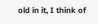old in it, I think of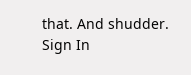that. And shudder.
Sign In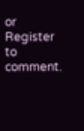or Register to comment.